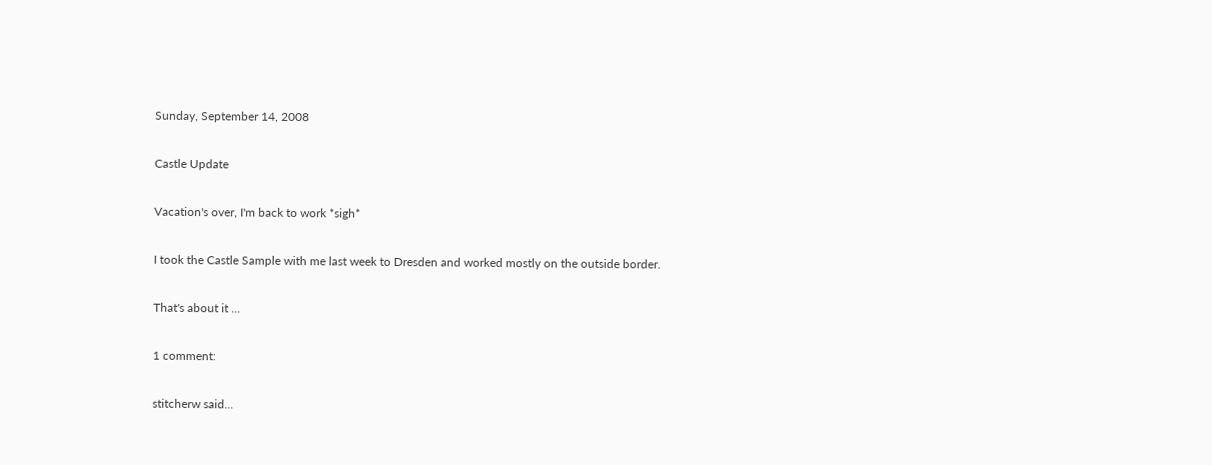Sunday, September 14, 2008

Castle Update

Vacation's over, I'm back to work *sigh*

I took the Castle Sample with me last week to Dresden and worked mostly on the outside border.

That's about it ...

1 comment:

stitcherw said...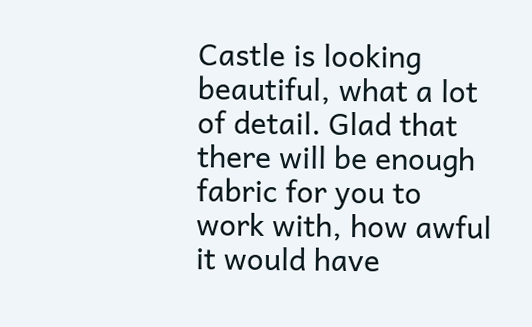Castle is looking beautiful, what a lot of detail. Glad that there will be enough fabric for you to work with, how awful it would have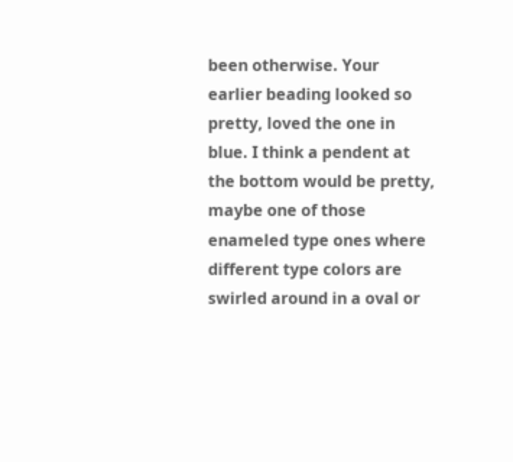been otherwise. Your earlier beading looked so pretty, loved the one in blue. I think a pendent at the bottom would be pretty, maybe one of those enameled type ones where different type colors are swirled around in a oval or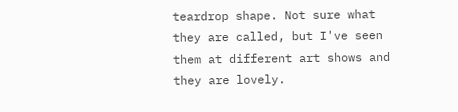teardrop shape. Not sure what they are called, but I've seen them at different art shows and they are lovely.